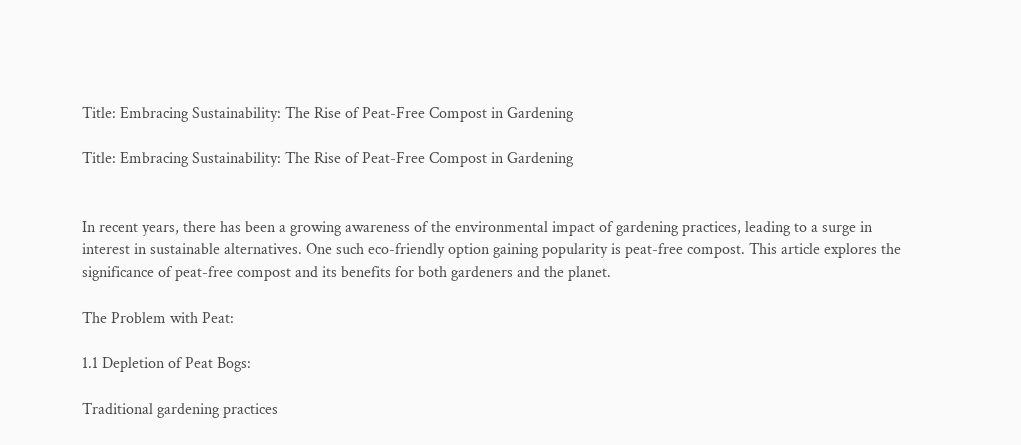Title: Embracing Sustainability: The Rise of Peat-Free Compost in Gardening

Title: Embracing Sustainability: The Rise of Peat-Free Compost in Gardening


In recent years, there has been a growing awareness of the environmental impact of gardening practices, leading to a surge in interest in sustainable alternatives. One such eco-friendly option gaining popularity is peat-free compost. This article explores the significance of peat-free compost and its benefits for both gardeners and the planet.

The Problem with Peat:

1.1 Depletion of Peat Bogs:

Traditional gardening practices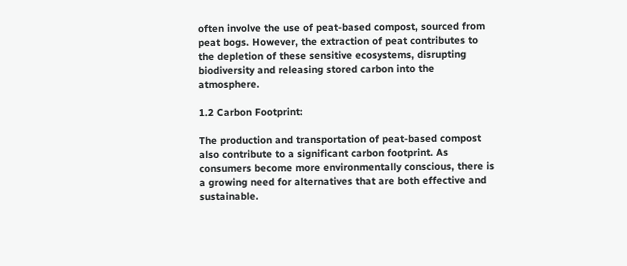often involve the use of peat-based compost, sourced from peat bogs. However, the extraction of peat contributes to the depletion of these sensitive ecosystems, disrupting biodiversity and releasing stored carbon into the atmosphere.

1.2 Carbon Footprint:

The production and transportation of peat-based compost also contribute to a significant carbon footprint. As consumers become more environmentally conscious, there is a growing need for alternatives that are both effective and sustainable.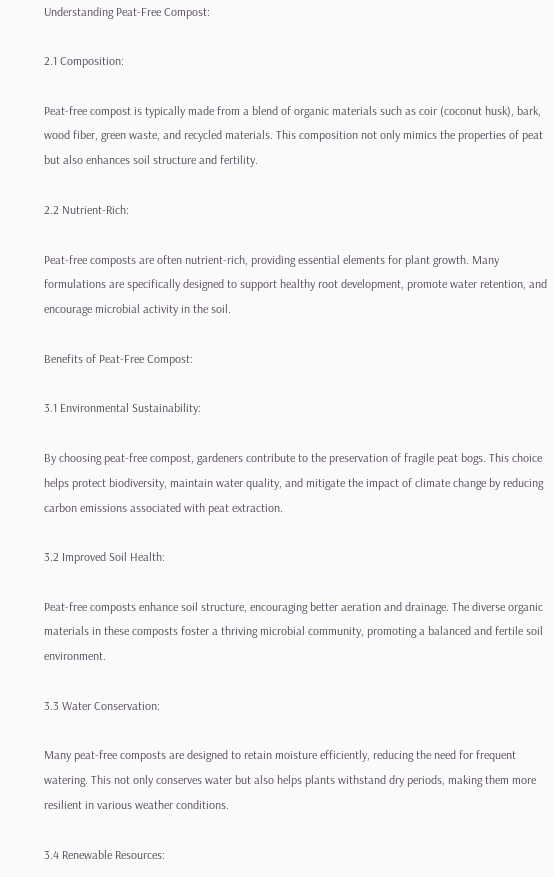Understanding Peat-Free Compost:

2.1 Composition:

Peat-free compost is typically made from a blend of organic materials such as coir (coconut husk), bark, wood fiber, green waste, and recycled materials. This composition not only mimics the properties of peat but also enhances soil structure and fertility.

2.2 Nutrient-Rich:

Peat-free composts are often nutrient-rich, providing essential elements for plant growth. Many formulations are specifically designed to support healthy root development, promote water retention, and encourage microbial activity in the soil.

Benefits of Peat-Free Compost:

3.1 Environmental Sustainability:

By choosing peat-free compost, gardeners contribute to the preservation of fragile peat bogs. This choice helps protect biodiversity, maintain water quality, and mitigate the impact of climate change by reducing carbon emissions associated with peat extraction.

3.2 Improved Soil Health:

Peat-free composts enhance soil structure, encouraging better aeration and drainage. The diverse organic materials in these composts foster a thriving microbial community, promoting a balanced and fertile soil environment.

3.3 Water Conservation:

Many peat-free composts are designed to retain moisture efficiently, reducing the need for frequent watering. This not only conserves water but also helps plants withstand dry periods, making them more resilient in various weather conditions.

3.4 Renewable Resources: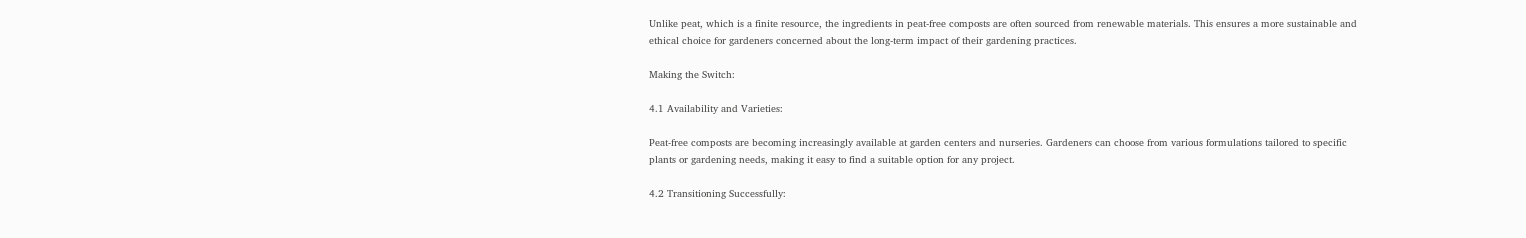Unlike peat, which is a finite resource, the ingredients in peat-free composts are often sourced from renewable materials. This ensures a more sustainable and ethical choice for gardeners concerned about the long-term impact of their gardening practices.

Making the Switch:

4.1 Availability and Varieties:

Peat-free composts are becoming increasingly available at garden centers and nurseries. Gardeners can choose from various formulations tailored to specific plants or gardening needs, making it easy to find a suitable option for any project.

4.2 Transitioning Successfully: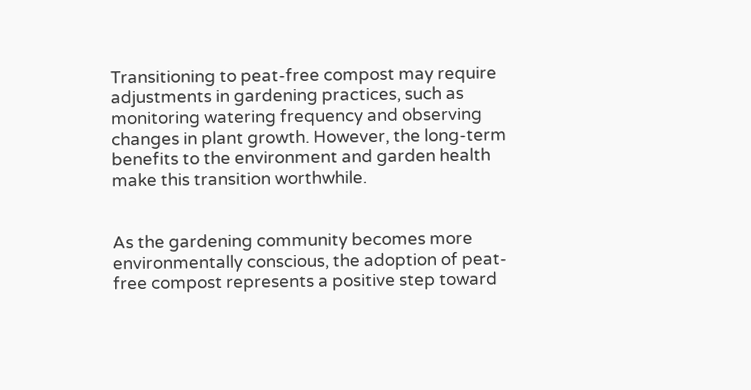Transitioning to peat-free compost may require adjustments in gardening practices, such as monitoring watering frequency and observing changes in plant growth. However, the long-term benefits to the environment and garden health make this transition worthwhile.


As the gardening community becomes more environmentally conscious, the adoption of peat-free compost represents a positive step toward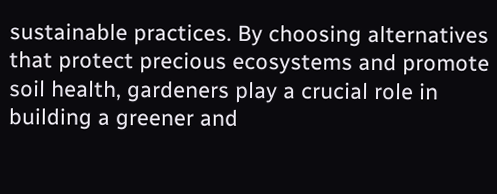sustainable practices. By choosing alternatives that protect precious ecosystems and promote soil health, gardeners play a crucial role in building a greener and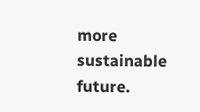more sustainable future.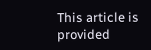This article is provided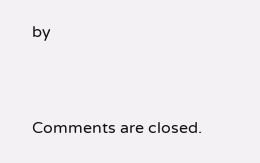by


Comments are closed.